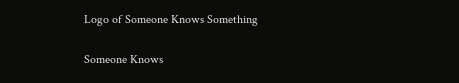Logo of Someone Knows Something

Someone Knows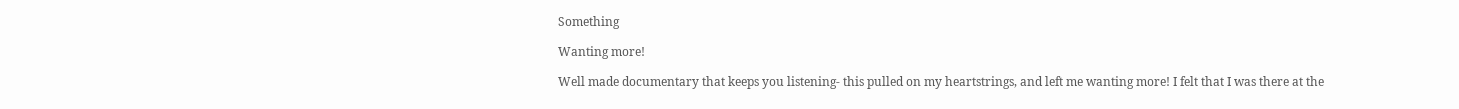Something

Wanting more!

Well made documentary that keeps you listening- this pulled on my heartstrings, and left me wanting more! I felt that I was there at the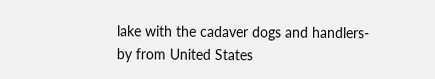lake with the cadaver dogs and handlers-
by from United States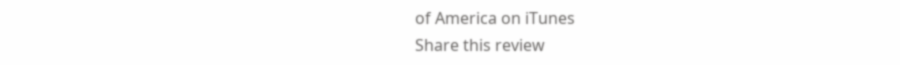of America on iTunes
Share this review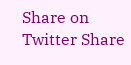Share on Twitter Share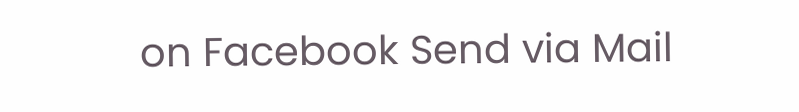on Facebook Send via Mail